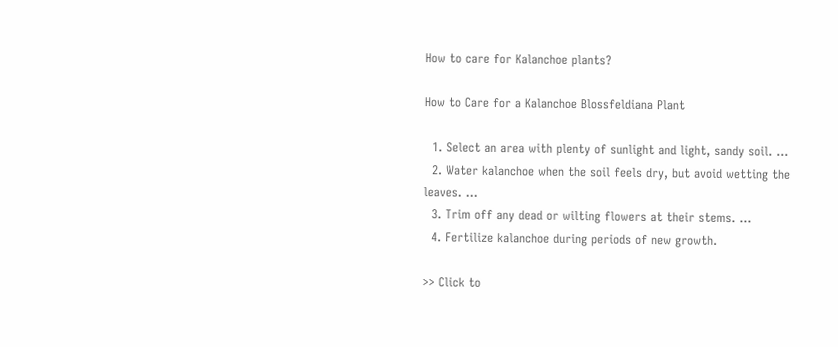How to care for Kalanchoe plants?

How to Care for a Kalanchoe Blossfeldiana Plant

  1. Select an area with plenty of sunlight and light, sandy soil. …
  2. Water kalanchoe when the soil feels dry, but avoid wetting the leaves. …
  3. Trim off any dead or wilting flowers at their stems. …
  4. Fertilize kalanchoe during periods of new growth.

>> Click to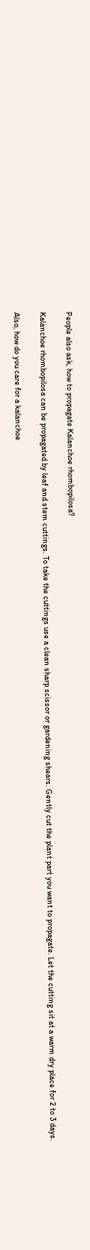People also ask, how to propagate Kalanchoe rhombopilosa?

Kalanchoe rhombopilosa can be propagated by leaf and stem cuttings. To take the cuttings use a clean sharp scissor or gardening shears. Gently cut the plant part you want to propagate. Let the cutting sit at a warm dry place for 2 to 3 days.

Also, how do you care for a kalanchoe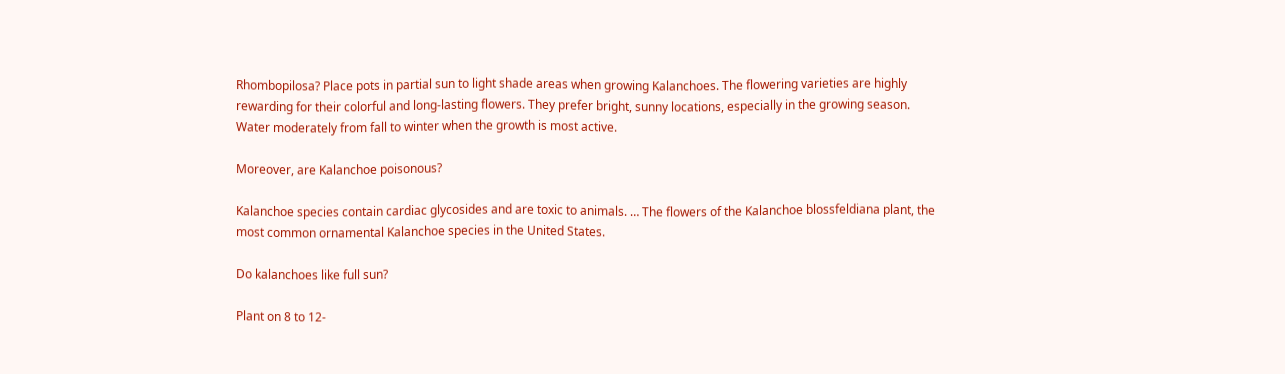Rhombopilosa? Place pots in partial sun to light shade areas when growing Kalanchoes. The flowering varieties are highly rewarding for their colorful and long-lasting flowers. They prefer bright, sunny locations, especially in the growing season. Water moderately from fall to winter when the growth is most active.

Moreover, are Kalanchoe poisonous?

Kalanchoe species contain cardiac glycosides and are toxic to animals. … The flowers of the Kalanchoe blossfeldiana plant, the most common ornamental Kalanchoe species in the United States.

Do kalanchoes like full sun?

Plant on 8 to 12-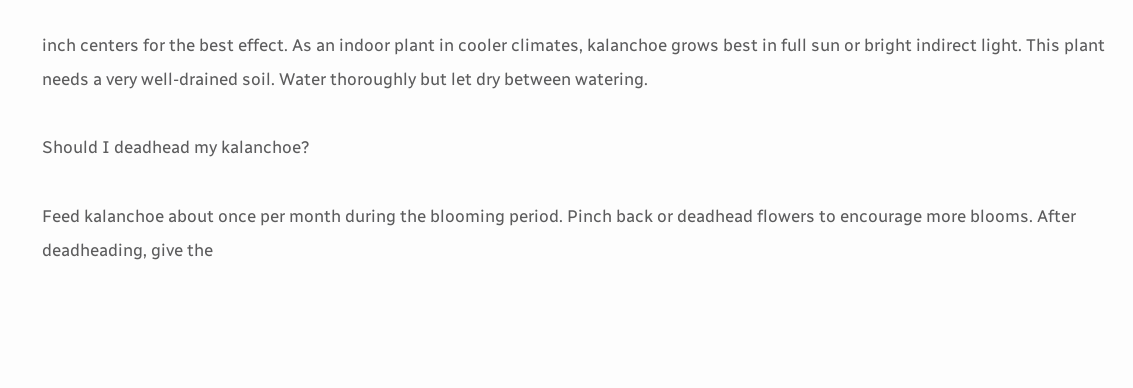inch centers for the best effect. As an indoor plant in cooler climates, kalanchoe grows best in full sun or bright indirect light. This plant needs a very well-drained soil. Water thoroughly but let dry between watering.

Should I deadhead my kalanchoe?

Feed kalanchoe about once per month during the blooming period. Pinch back or deadhead flowers to encourage more blooms. After deadheading, give the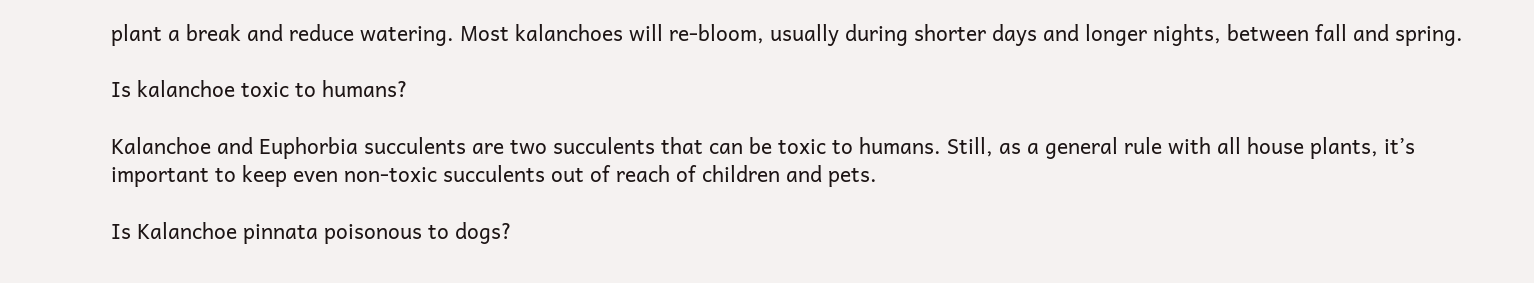plant a break and reduce watering. Most kalanchoes will re-bloom, usually during shorter days and longer nights, between fall and spring.

Is kalanchoe toxic to humans?

Kalanchoe and Euphorbia succulents are two succulents that can be toxic to humans. Still, as a general rule with all house plants, it’s important to keep even non-toxic succulents out of reach of children and pets.

Is Kalanchoe pinnata poisonous to dogs?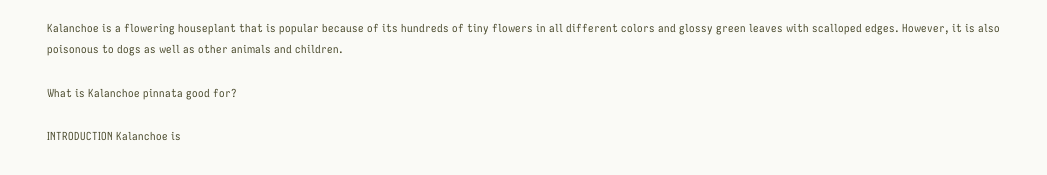Kalanchoe is a flowering houseplant that is popular because of its hundreds of tiny flowers in all different colors and glossy green leaves with scalloped edges. However, it is also poisonous to dogs as well as other animals and children.

What is Kalanchoe pinnata good for?

INTRODUCTION Kalanchoe is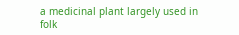a medicinal plant largely used in folk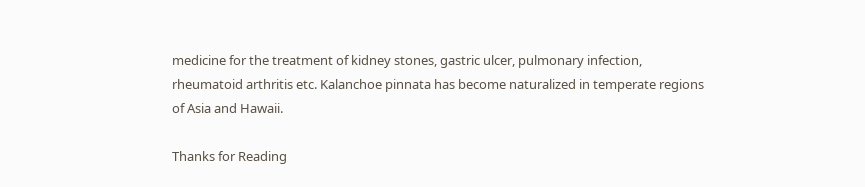medicine for the treatment of kidney stones, gastric ulcer, pulmonary infection, rheumatoid arthritis etc. Kalanchoe pinnata has become naturalized in temperate regions of Asia and Hawaii.

Thanks for Reading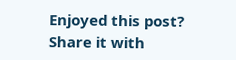Enjoyed this post? Share it with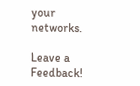your networks.

Leave a Feedback!